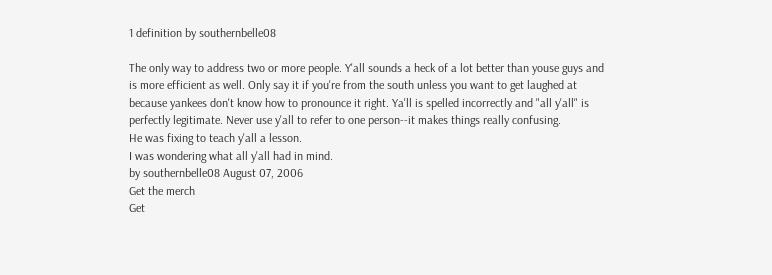1 definition by southernbelle08

The only way to address two or more people. Y'all sounds a heck of a lot better than youse guys and is more efficient as well. Only say it if you're from the south unless you want to get laughed at because yankees don't know how to pronounce it right. Ya'll is spelled incorrectly and "all y'all" is perfectly legitimate. Never use y'all to refer to one person--it makes things really confusing.
He was fixing to teach y'all a lesson.
I was wondering what all y'all had in mind.
by southernbelle08 August 07, 2006
Get the merch
Get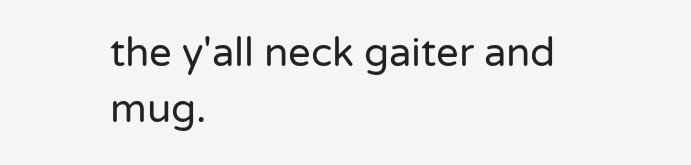the y'all neck gaiter and mug.